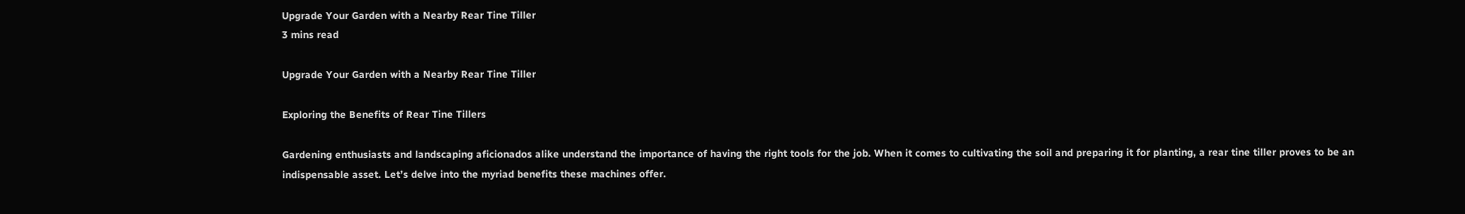Upgrade Your Garden with a Nearby Rear Tine Tiller
3 mins read

Upgrade Your Garden with a Nearby Rear Tine Tiller

Exploring the Benefits of Rear Tine Tillers

Gardening enthusiasts and landscaping aficionados alike understand the importance of having the right tools for the job. When it comes to cultivating the soil and preparing it for planting, a rear tine tiller proves to be an indispensable asset. Let’s delve into the myriad benefits these machines offer.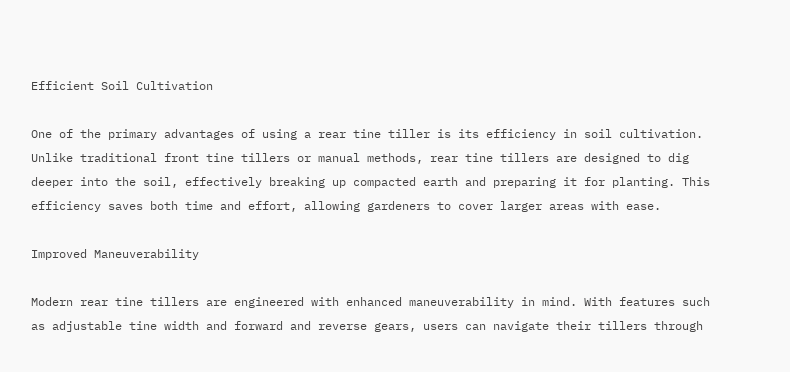Efficient Soil Cultivation

One of the primary advantages of using a rear tine tiller is its efficiency in soil cultivation. Unlike traditional front tine tillers or manual methods, rear tine tillers are designed to dig deeper into the soil, effectively breaking up compacted earth and preparing it for planting. This efficiency saves both time and effort, allowing gardeners to cover larger areas with ease.

Improved Maneuverability

Modern rear tine tillers are engineered with enhanced maneuverability in mind. With features such as adjustable tine width and forward and reverse gears, users can navigate their tillers through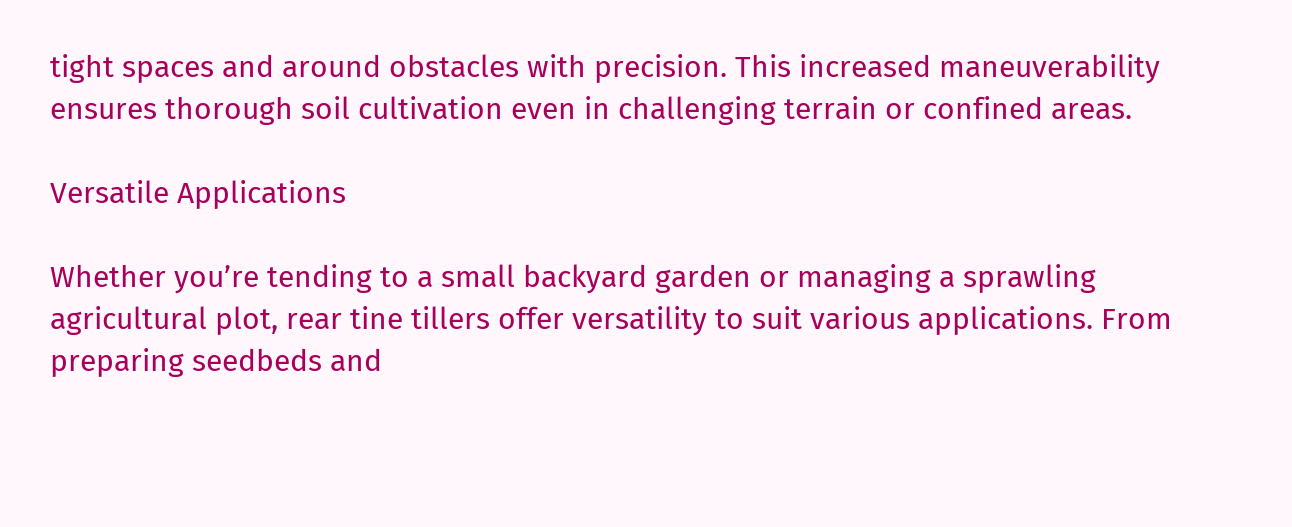tight spaces and around obstacles with precision. This increased maneuverability ensures thorough soil cultivation even in challenging terrain or confined areas.

Versatile Applications

Whether you’re tending to a small backyard garden or managing a sprawling agricultural plot, rear tine tillers offer versatility to suit various applications. From preparing seedbeds and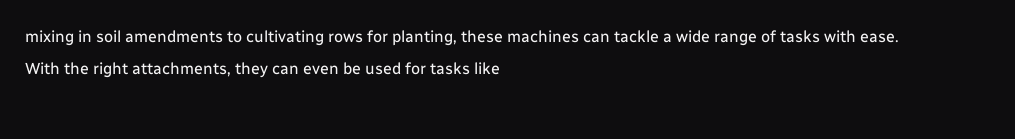mixing in soil amendments to cultivating rows for planting, these machines can tackle a wide range of tasks with ease. With the right attachments, they can even be used for tasks like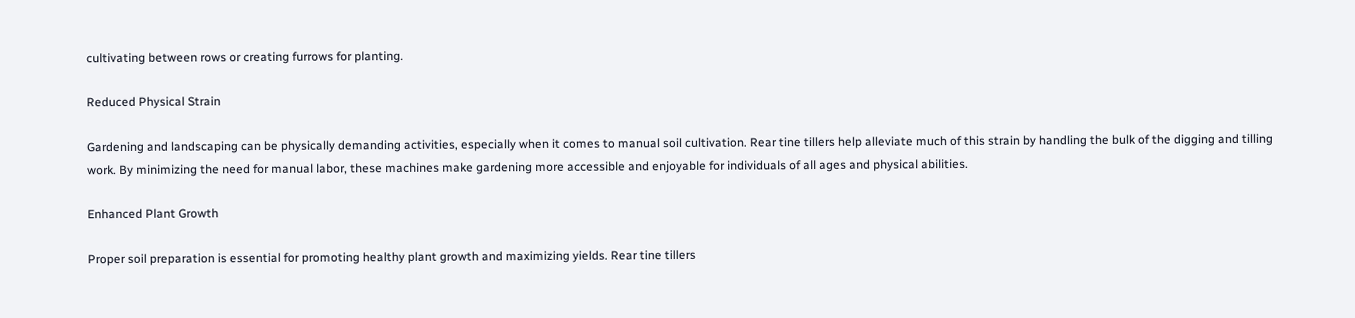cultivating between rows or creating furrows for planting.

Reduced Physical Strain

Gardening and landscaping can be physically demanding activities, especially when it comes to manual soil cultivation. Rear tine tillers help alleviate much of this strain by handling the bulk of the digging and tilling work. By minimizing the need for manual labor, these machines make gardening more accessible and enjoyable for individuals of all ages and physical abilities.

Enhanced Plant Growth

Proper soil preparation is essential for promoting healthy plant growth and maximizing yields. Rear tine tillers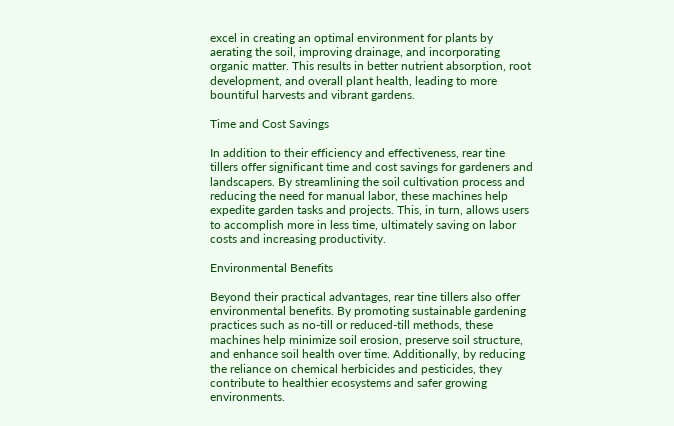excel in creating an optimal environment for plants by aerating the soil, improving drainage, and incorporating organic matter. This results in better nutrient absorption, root development, and overall plant health, leading to more bountiful harvests and vibrant gardens.

Time and Cost Savings

In addition to their efficiency and effectiveness, rear tine tillers offer significant time and cost savings for gardeners and landscapers. By streamlining the soil cultivation process and reducing the need for manual labor, these machines help expedite garden tasks and projects. This, in turn, allows users to accomplish more in less time, ultimately saving on labor costs and increasing productivity.

Environmental Benefits

Beyond their practical advantages, rear tine tillers also offer environmental benefits. By promoting sustainable gardening practices such as no-till or reduced-till methods, these machines help minimize soil erosion, preserve soil structure, and enhance soil health over time. Additionally, by reducing the reliance on chemical herbicides and pesticides, they contribute to healthier ecosystems and safer growing environments.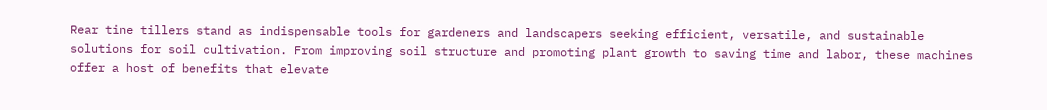Rear tine tillers stand as indispensable tools for gardeners and landscapers seeking efficient, versatile, and sustainable solutions for soil cultivation. From improving soil structure and promoting plant growth to saving time and labor, these machines offer a host of benefits that elevate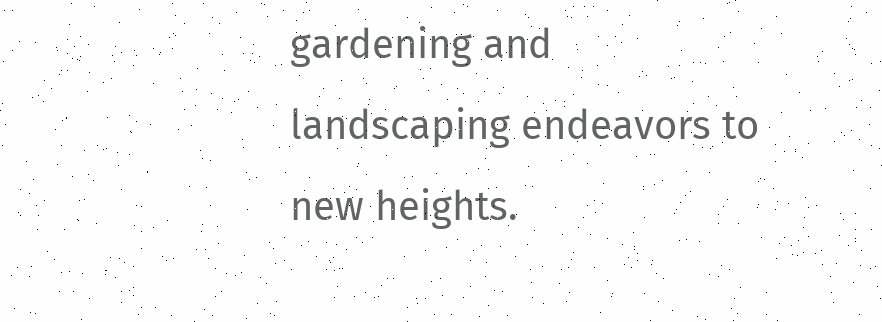gardening and landscaping endeavors to new heights.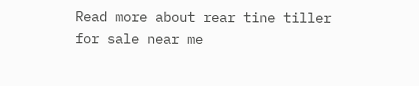Read more about rear tine tiller for sale near me